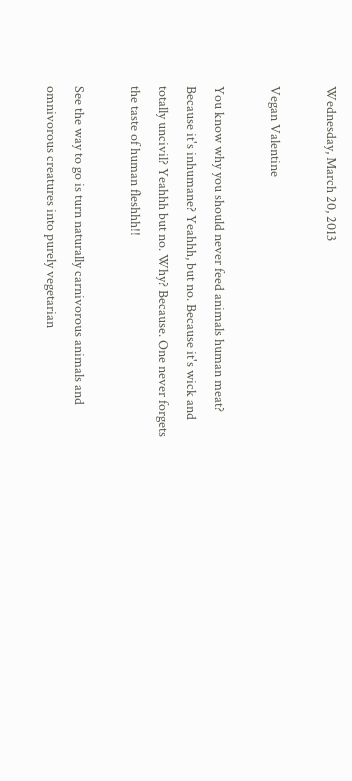Wednesday, March 20, 2013

Vegan Valentine

You know why you should never feed animals human meat? Because it's inhumane? Yeahhh, but no. Because it's wick and totally uncivil? Yeahhh but no. Why? Because. One never forgets the taste of human fleshhh!!

See the way to go is turn naturally carnivorous animals and omnivorous creatures into purely vegetarian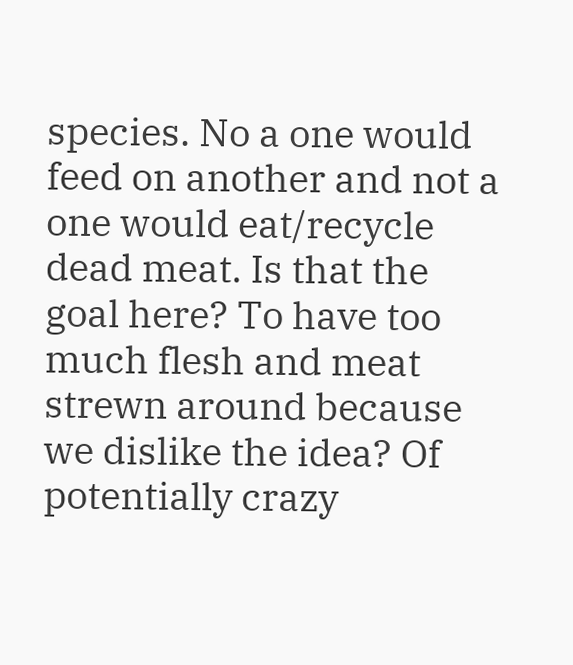species. No a one would feed on another and not a one would eat/recycle dead meat. Is that the goal here? To have too much flesh and meat strewn around because we dislike the idea? Of potentially crazy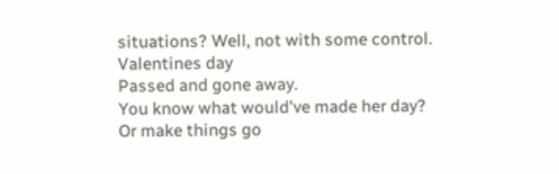situations? Well, not with some control.
Valentines day
Passed and gone away.
You know what would've made her day?
Or make things go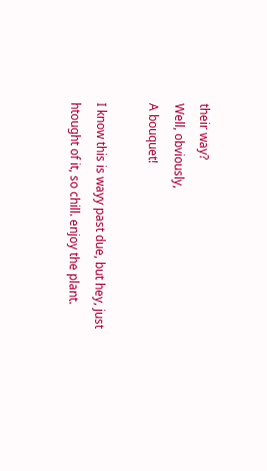their way?
Well, obviously,
A bouquet!

I know this is wayy past due, but hey, just htought of it, so chill. enjoy the plant.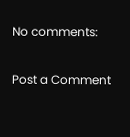No comments:

Post a Comment